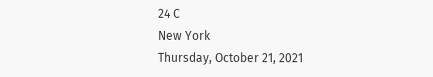24 C
New York
Thursday, October 21, 2021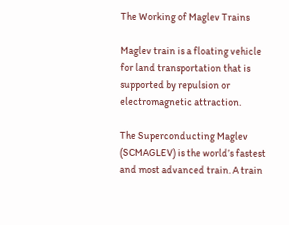The Working of Maglev Trains

Maglev train is a floating vehicle for land transportation that is supported by repulsion or electromagnetic attraction.

The Superconducting Maglev (SCMAGLEV) is the world’s fastest and most advanced train. A train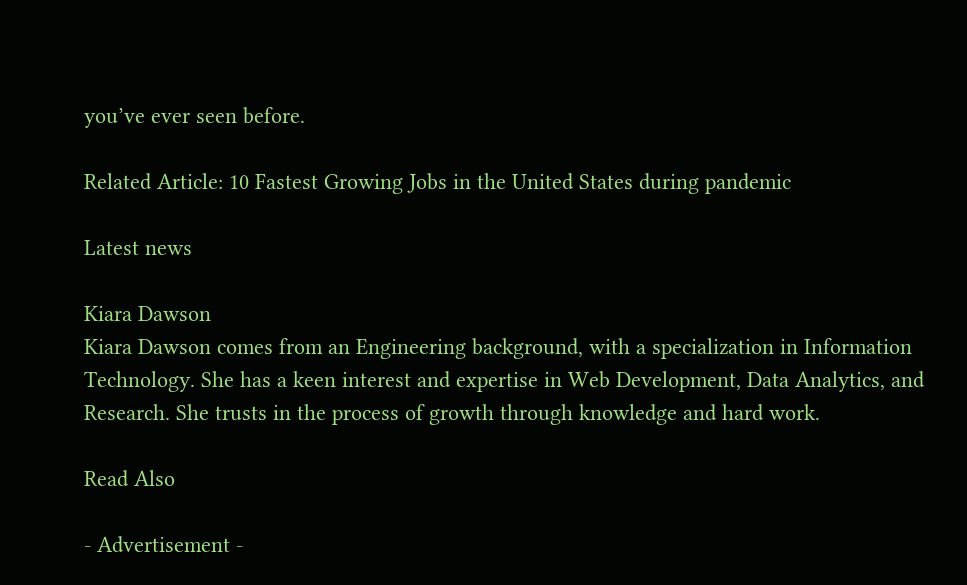you’ve ever seen before.

Related Article: 10 Fastest Growing Jobs in the United States during pandemic

Latest news

Kiara Dawson
Kiara Dawson comes from an Engineering background, with a specialization in Information Technology. She has a keen interest and expertise in Web Development, Data Analytics, and Research. She trusts in the process of growth through knowledge and hard work.

Read Also

- Advertisement -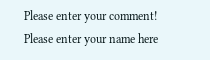Please enter your comment!
Please enter your name here